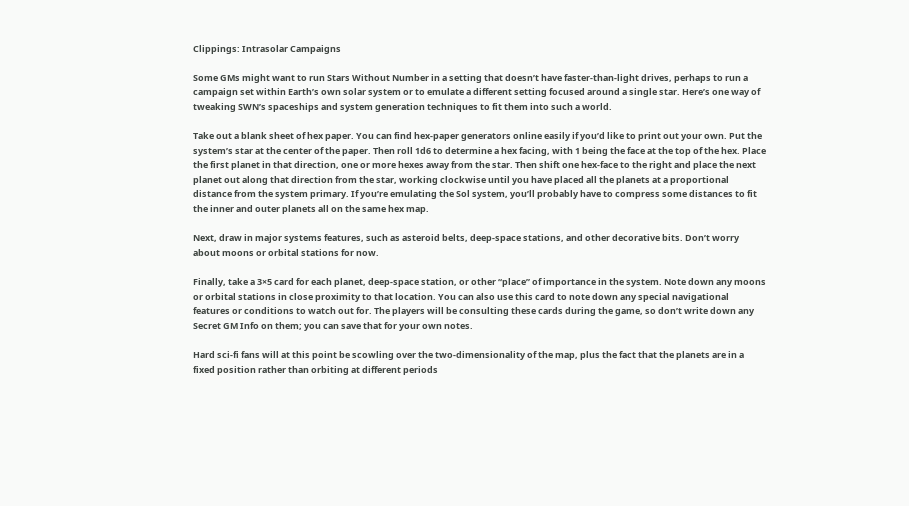Clippings: Intrasolar Campaigns

Some GMs might want to run Stars Without Number in a setting that doesn’t have faster-than-light drives, perhaps to run a campaign set within Earth’s own solar system or to emulate a different setting focused around a single star. Here’s one way of tweaking SWN’s spaceships and system generation techniques to fit them into such a world.

Take out a blank sheet of hex paper. You can find hex-paper generators online easily if you’d like to print out your own. Put the system’s star at the center of the paper. Then roll 1d6 to determine a hex facing, with 1 being the face at the top of the hex. Place the first planet in that direction, one or more hexes away from the star. Then shift one hex-face to the right and place the next planet out along that direction from the star, working clockwise until you have placed all the planets at a proportional distance from the system primary. If you’re emulating the Sol system, you’ll probably have to compress some distances to fit the inner and outer planets all on the same hex map.

Next, draw in major systems features, such as asteroid belts, deep-space stations, and other decorative bits. Don’t worry about moons or orbital stations for now.

Finally, take a 3×5 card for each planet, deep-space station, or other “place” of importance in the system. Note down any moons or orbital stations in close proximity to that location. You can also use this card to note down any special navigational features or conditions to watch out for. The players will be consulting these cards during the game, so don’t write down any Secret GM Info on them; you can save that for your own notes.

Hard sci-fi fans will at this point be scowling over the two-dimensionality of the map, plus the fact that the planets are in a fixed position rather than orbiting at different periods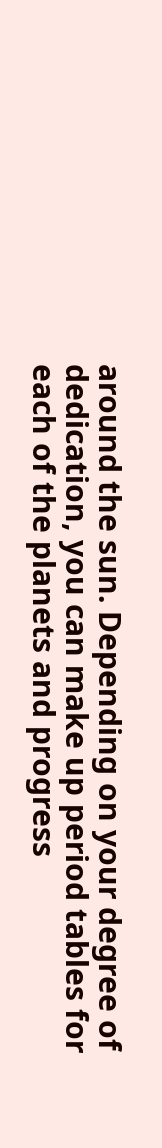around the sun. Depending on your degree of dedication, you can make up period tables for each of the planets and progress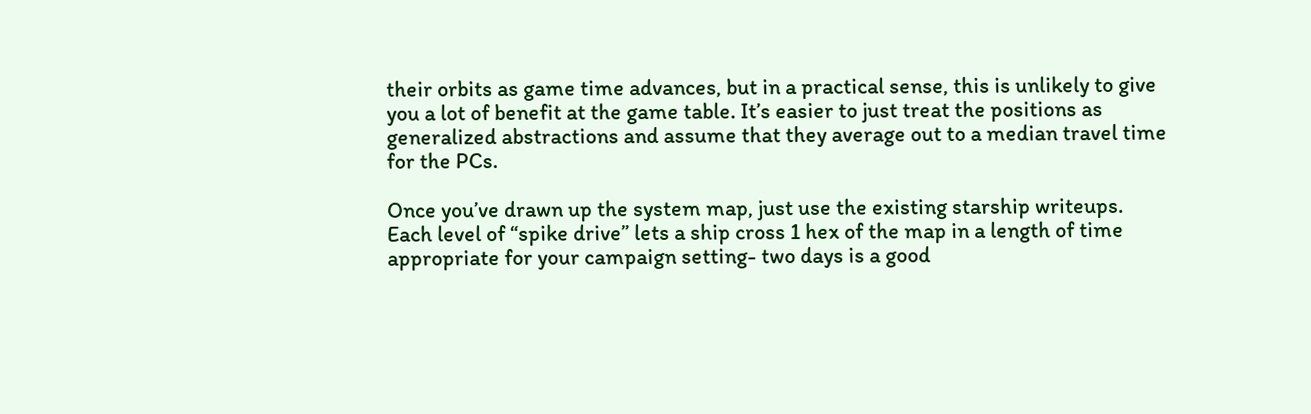their orbits as game time advances, but in a practical sense, this is unlikely to give you a lot of benefit at the game table. It’s easier to just treat the positions as generalized abstractions and assume that they average out to a median travel time for the PCs.

Once you’ve drawn up the system map, just use the existing starship writeups. Each level of “spike drive” lets a ship cross 1 hex of the map in a length of time appropriate for your campaign setting- two days is a good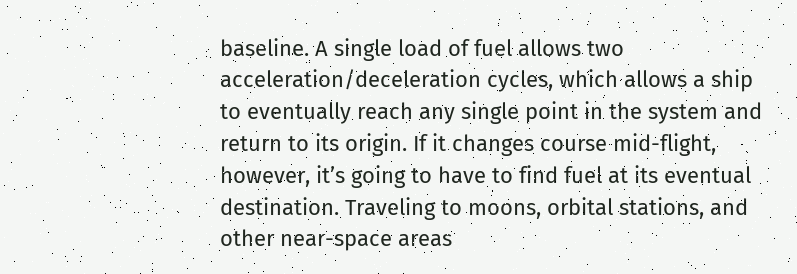baseline. A single load of fuel allows two acceleration/deceleration cycles, which allows a ship to eventually reach any single point in the system and return to its origin. If it changes course mid-flight, however, it’s going to have to find fuel at its eventual destination. Traveling to moons, orbital stations, and other near-space areas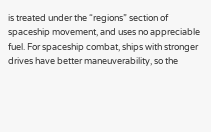is treated under the “regions” section of spaceship movement, and uses no appreciable fuel. For spaceship combat, ships with stronger drives have better maneuverability, so the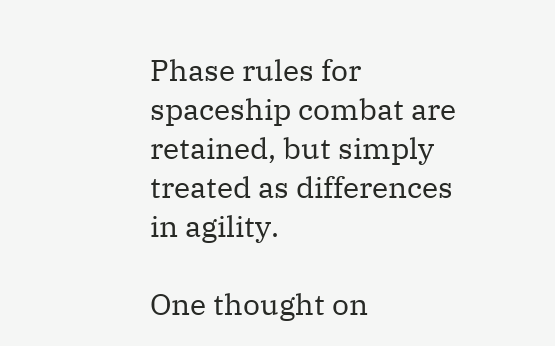Phase rules for spaceship combat are retained, but simply treated as differences in agility.

One thought on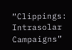“Clippings: Intrasolar Campaigns”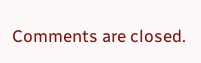Comments are closed.